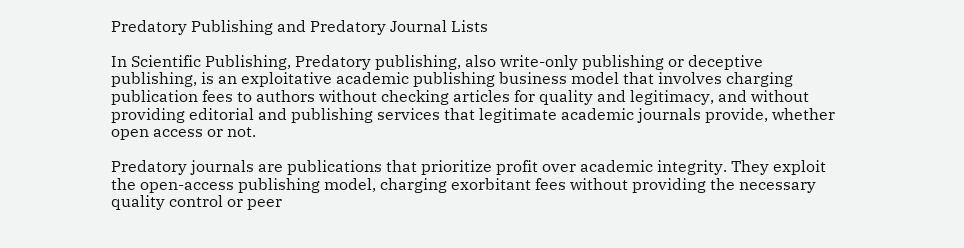Predatory Publishing and Predatory Journal Lists

In Scientific Publishing, Predatory publishing, also write-only publishing or deceptive publishing, is an exploitative academic publishing business model that involves charging publication fees to authors without checking articles for quality and legitimacy, and without providing editorial and publishing services that legitimate academic journals provide, whether open access or not.

Predatory journals are publications that prioritize profit over academic integrity. They exploit the open-access publishing model, charging exorbitant fees without providing the necessary quality control or peer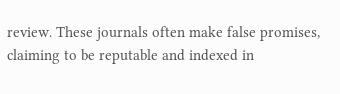review. These journals often make false promises, claiming to be reputable and indexed in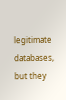legitimate databases, but they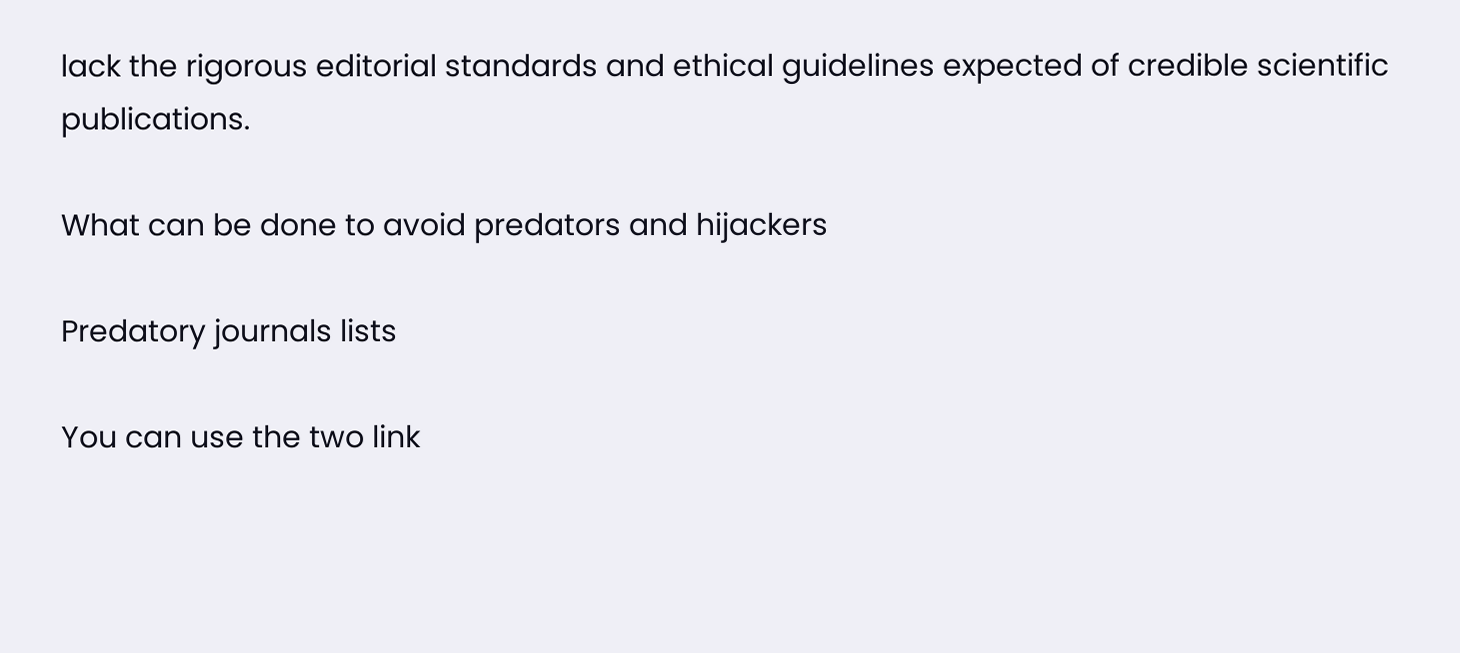lack the rigorous editorial standards and ethical guidelines expected of credible scientific publications.

What can be done to avoid predators and hijackers

Predatory journals lists

You can use the two link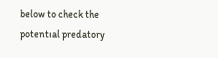below to check the potentıal predatory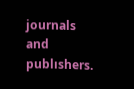journals and publıshers.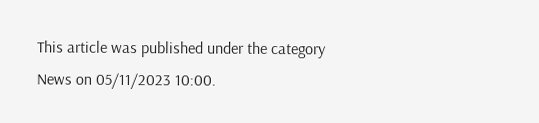This article was published under the category News on 05/11/2023 10:00.